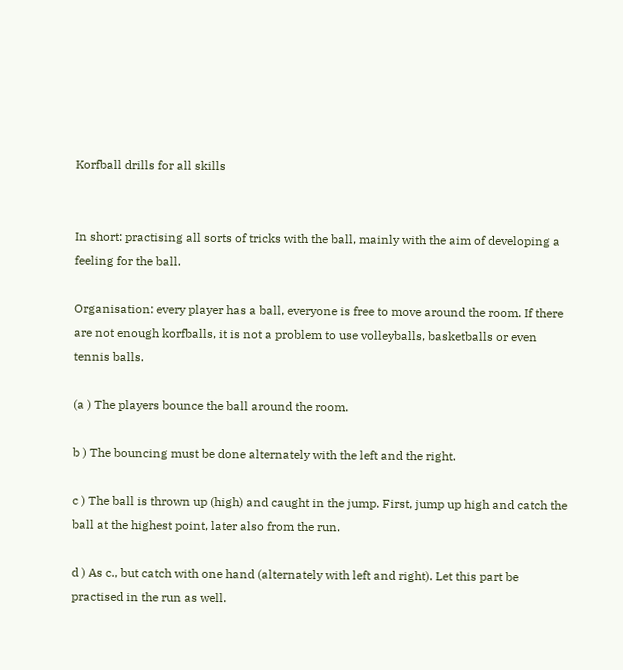Korfball drills for all skills


In short: practising all sorts of tricks with the ball, mainly with the aim of developing a feeling for the ball.

Organisation: every player has a ball, everyone is free to move around the room. If there are not enough korfballs, it is not a problem to use volleyballs, basketballs or even tennis balls.

(a ) The players bounce the ball around the room.

b ) The bouncing must be done alternately with the left and the right.

c ) The ball is thrown up (high) and caught in the jump. First, jump up high and catch the ball at the highest point, later also from the run.

d ) As c., but catch with one hand (alternately with left and right). Let this part be practised in the run as well.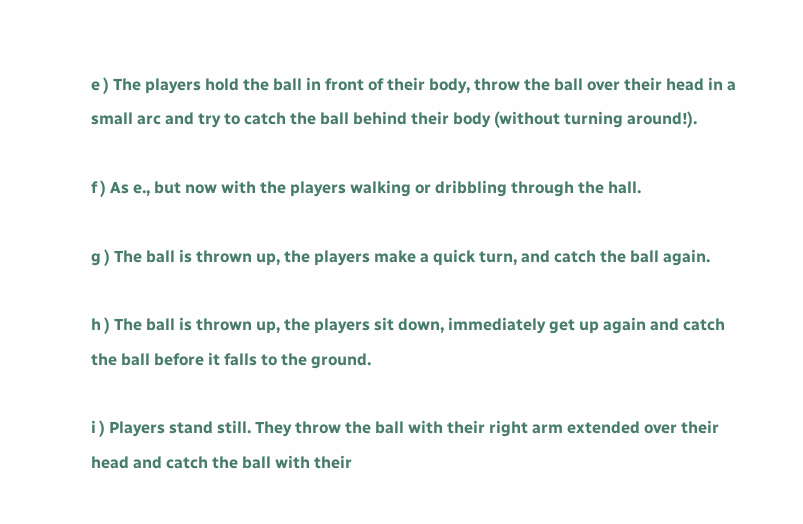e ) The players hold the ball in front of their body, throw the ball over their head in a small arc and try to catch the ball behind their body (without turning around!).

f ) As e., but now with the players walking or dribbling through the hall.

g ) The ball is thrown up, the players make a quick turn, and catch the ball again.

h ) The ball is thrown up, the players sit down, immediately get up again and catch the ball before it falls to the ground.

i ) Players stand still. They throw the ball with their right arm extended over their head and catch the ball with their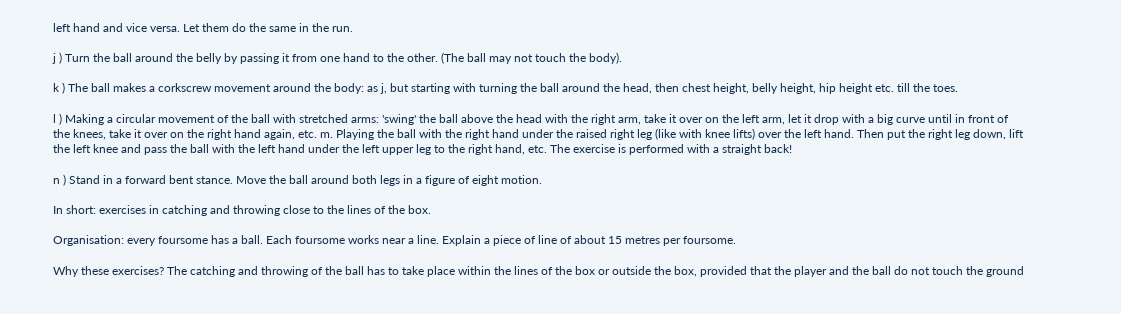left hand and vice versa. Let them do the same in the run.

j ) Turn the ball around the belly by passing it from one hand to the other. (The ball may not touch the body).

k ) The ball makes a corkscrew movement around the body: as j, but starting with turning the ball around the head, then chest height, belly height, hip height etc. till the toes.

l ) Making a circular movement of the ball with stretched arms: 'swing' the ball above the head with the right arm, take it over on the left arm, let it drop with a big curve until in front of the knees, take it over on the right hand again, etc. m. Playing the ball with the right hand under the raised right leg (like with knee lifts) over the left hand. Then put the right leg down, lift the left knee and pass the ball with the left hand under the left upper leg to the right hand, etc. The exercise is performed with a straight back!

n ) Stand in a forward bent stance. Move the ball around both legs in a figure of eight motion.

In short: exercises in catching and throwing close to the lines of the box.

Organisation: every foursome has a ball. Each foursome works near a line. Explain a piece of line of about 15 metres per foursome.

Why these exercises? The catching and throwing of the ball has to take place within the lines of the box or outside the box, provided that the player and the ball do not touch the ground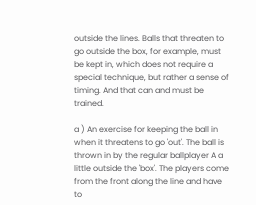outside the lines. Balls that threaten to go outside the box, for example, must be kept in, which does not require a special technique, but rather a sense of timing. And that can and must be trained.

a ) An exercise for keeping the ball in when it threatens to go 'out'. The ball is thrown in by the regular ballplayer A a little outside the 'box'. The players come from the front along the line and have to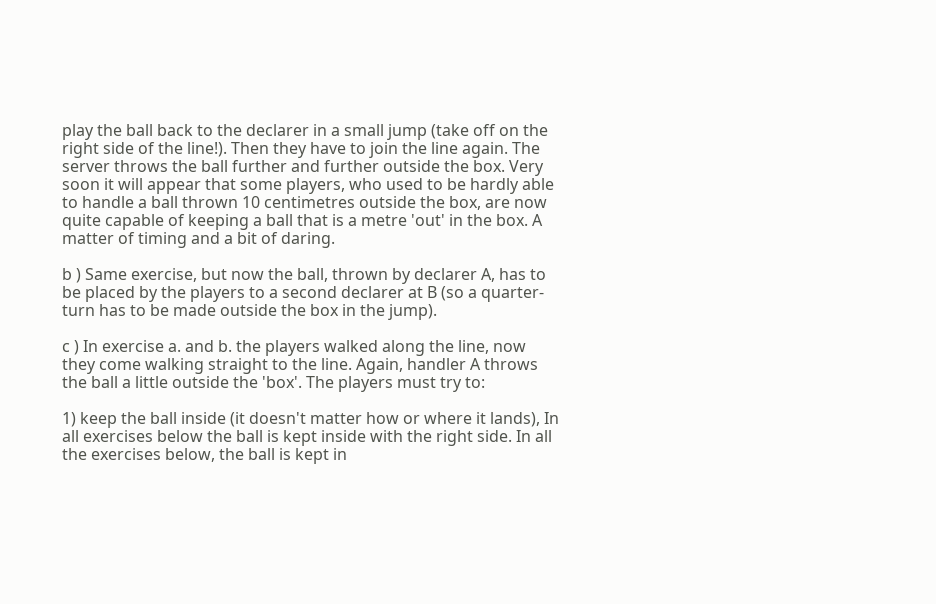play the ball back to the declarer in a small jump (take off on the right side of the line!). Then they have to join the line again. The server throws the ball further and further outside the box. Very soon it will appear that some players, who used to be hardly able to handle a ball thrown 10 centimetres outside the box, are now quite capable of keeping a ball that is a metre 'out' in the box. A matter of timing and a bit of daring.

b ) Same exercise, but now the ball, thrown by declarer A, has to be placed by the players to a second declarer at B (so a quarter-turn has to be made outside the box in the jump).

c ) In exercise a. and b. the players walked along the line, now they come walking straight to the line. Again, handler A throws the ball a little outside the 'box'. The players must try to:

1) keep the ball inside (it doesn't matter how or where it lands), In all exercises below the ball is kept inside with the right side. In all the exercises below, the ball is kept in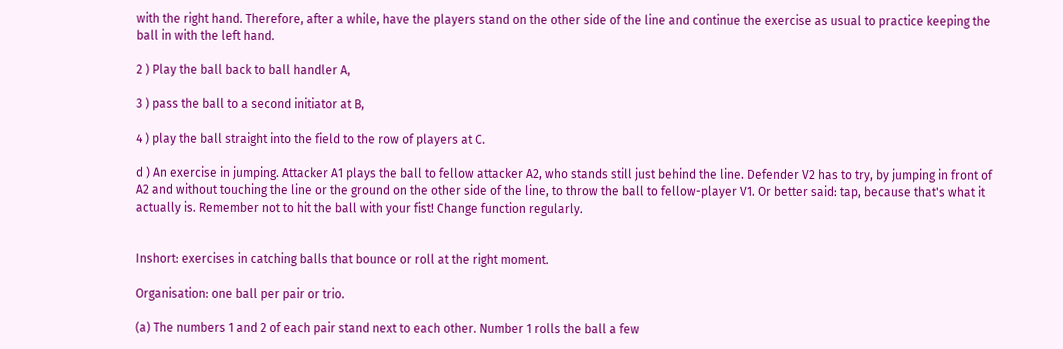with the right hand. Therefore, after a while, have the players stand on the other side of the line and continue the exercise as usual to practice keeping the ball in with the left hand.

2 ) Play the ball back to ball handler A,

3 ) pass the ball to a second initiator at B,

4 ) play the ball straight into the field to the row of players at C.

d ) An exercise in jumping. Attacker A1 plays the ball to fellow attacker A2, who stands still just behind the line. Defender V2 has to try, by jumping in front of A2 and without touching the line or the ground on the other side of the line, to throw the ball to fellow-player V1. Or better said: tap, because that's what it actually is. Remember not to hit the ball with your fist! Change function regularly.


Inshort: exercises in catching balls that bounce or roll at the right moment.

Organisation: one ball per pair or trio.

(a) The numbers 1 and 2 of each pair stand next to each other. Number 1 rolls the ball a few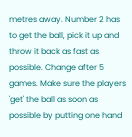metres away. Number 2 has to get the ball, pick it up and throw it back as fast as possible. Change after 5 games. Make sure the players 'get' the ball as soon as possible by putting one hand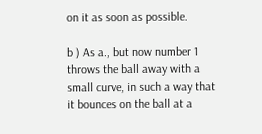on it as soon as possible.

b ) As a., but now number 1 throws the ball away with a small curve, in such a way that it bounces on the ball at a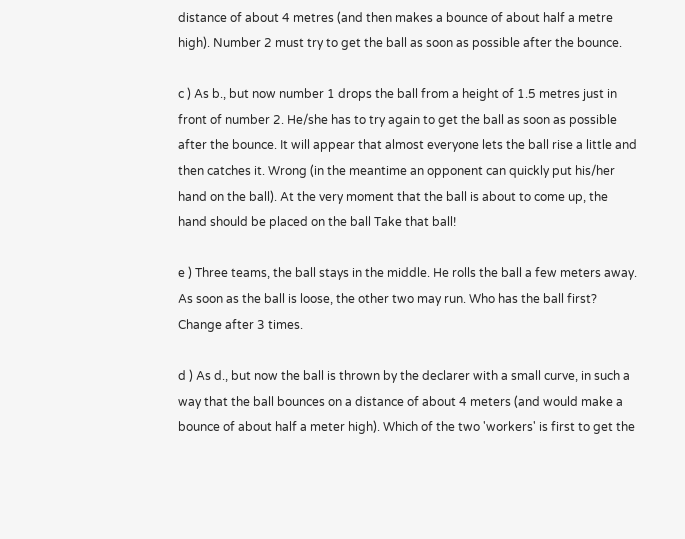distance of about 4 metres (and then makes a bounce of about half a metre high). Number 2 must try to get the ball as soon as possible after the bounce.

c ) As b., but now number 1 drops the ball from a height of 1.5 metres just in front of number 2. He/she has to try again to get the ball as soon as possible after the bounce. It will appear that almost everyone lets the ball rise a little and then catches it. Wrong (in the meantime an opponent can quickly put his/her hand on the ball). At the very moment that the ball is about to come up, the hand should be placed on the ball Take that ball!

e ) Three teams, the ball stays in the middle. He rolls the ball a few meters away. As soon as the ball is loose, the other two may run. Who has the ball first? Change after 3 times.

d ) As d., but now the ball is thrown by the declarer with a small curve, in such a way that the ball bounces on a distance of about 4 meters (and would make a bounce of about half a meter high). Which of the two 'workers' is first to get the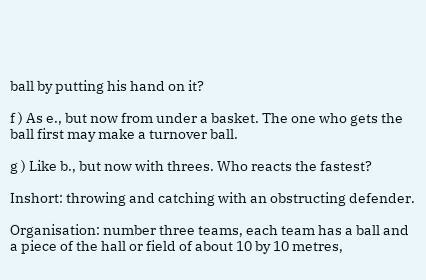ball by putting his hand on it?

f ) As e., but now from under a basket. The one who gets the ball first may make a turnover ball.

g ) Like b., but now with threes. Who reacts the fastest?

Inshort: throwing and catching with an obstructing defender.

Organisation: number three teams, each team has a ball and a piece of the hall or field of about 10 by 10 metres,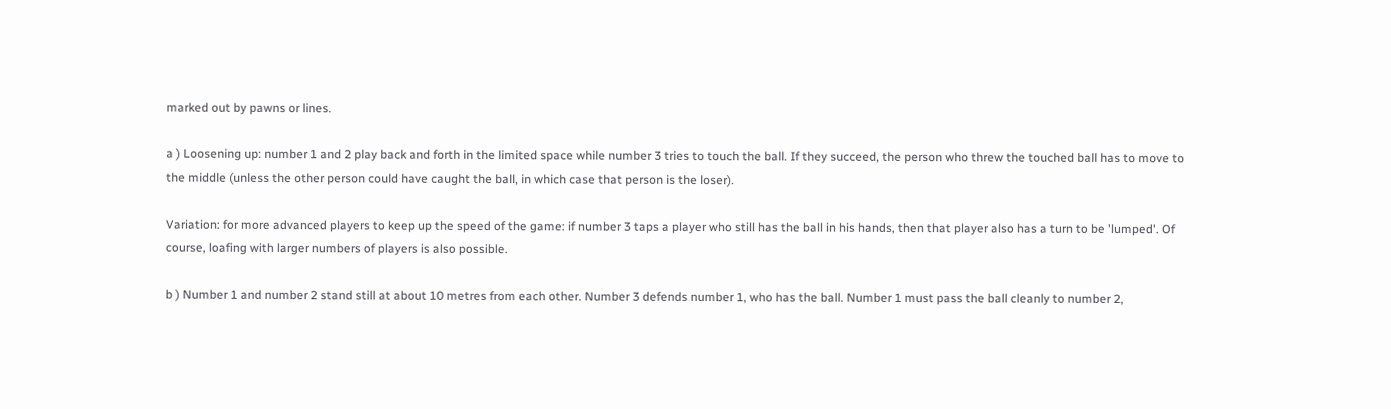marked out by pawns or lines.

a ) Loosening up: number 1 and 2 play back and forth in the limited space while number 3 tries to touch the ball. If they succeed, the person who threw the touched ball has to move to the middle (unless the other person could have caught the ball, in which case that person is the loser).

Variation: for more advanced players to keep up the speed of the game: if number 3 taps a player who still has the ball in his hands, then that player also has a turn to be 'lumped'. Of course, loafing with larger numbers of players is also possible.

b ) Number 1 and number 2 stand still at about 10 metres from each other. Number 3 defends number 1, who has the ball. Number 1 must pass the ball cleanly to number 2,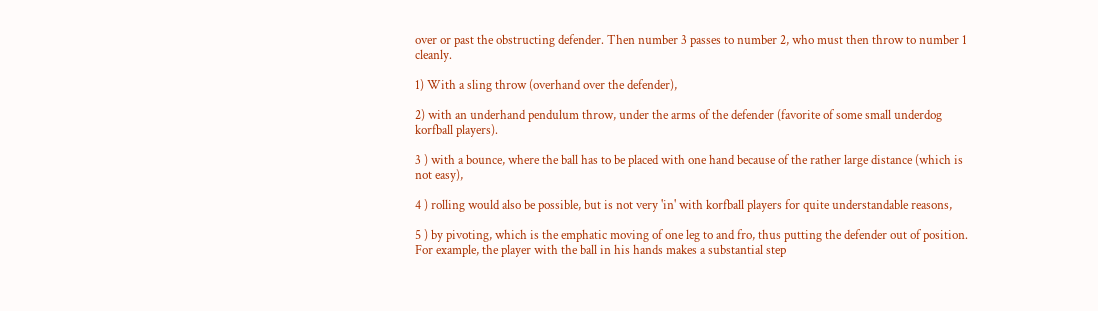over or past the obstructing defender. Then number 3 passes to number 2, who must then throw to number 1 cleanly.

1) With a sling throw (overhand over the defender),

2) with an underhand pendulum throw, under the arms of the defender (favorite of some small underdog korfball players).

3 ) with a bounce, where the ball has to be placed with one hand because of the rather large distance (which is not easy),

4 ) rolling would also be possible, but is not very 'in' with korfball players for quite understandable reasons,

5 ) by pivoting, which is the emphatic moving of one leg to and fro, thus putting the defender out of position. For example, the player with the ball in his hands makes a substantial step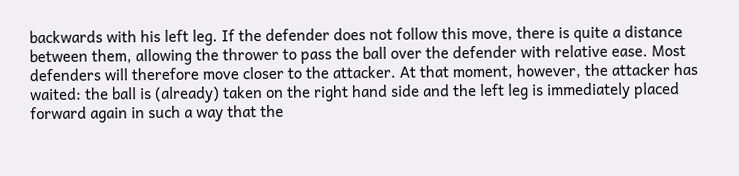backwards with his left leg. If the defender does not follow this move, there is quite a distance between them, allowing the thrower to pass the ball over the defender with relative ease. Most defenders will therefore move closer to the attacker. At that moment, however, the attacker has waited: the ball is (already) taken on the right hand side and the left leg is immediately placed forward again in such a way that the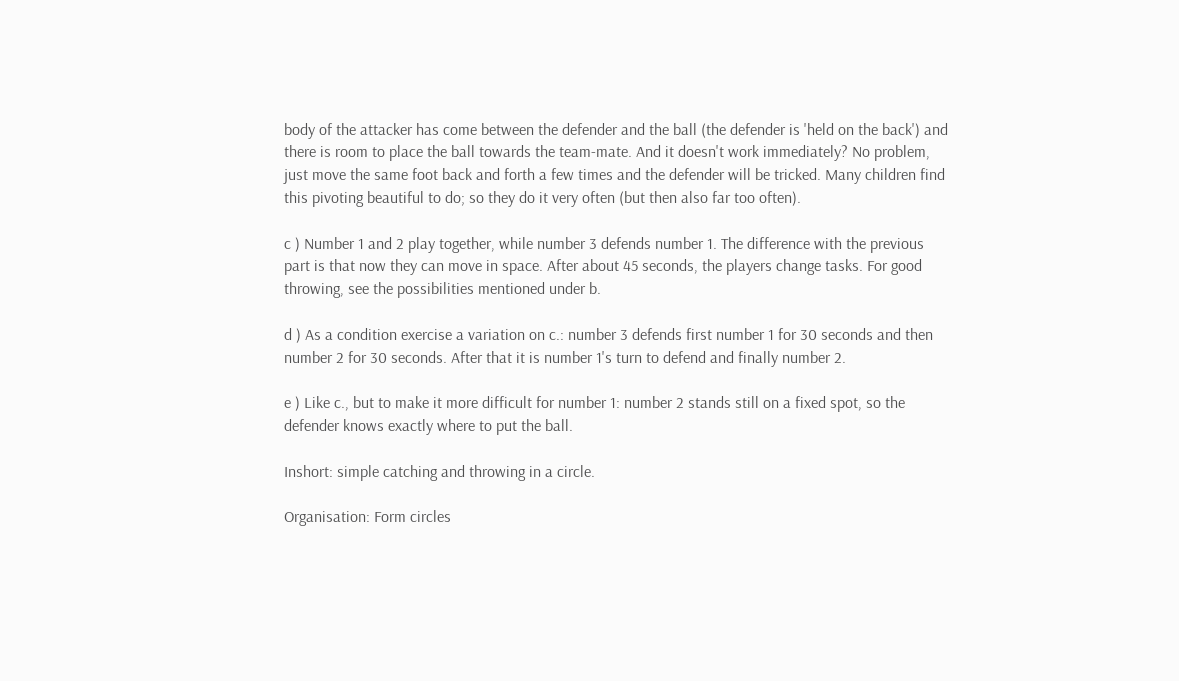body of the attacker has come between the defender and the ball (the defender is 'held on the back') and there is room to place the ball towards the team-mate. And it doesn't work immediately? No problem, just move the same foot back and forth a few times and the defender will be tricked. Many children find this pivoting beautiful to do; so they do it very often (but then also far too often).

c ) Number 1 and 2 play together, while number 3 defends number 1. The difference with the previous part is that now they can move in space. After about 45 seconds, the players change tasks. For good throwing, see the possibilities mentioned under b.

d ) As a condition exercise a variation on c.: number 3 defends first number 1 for 30 seconds and then number 2 for 30 seconds. After that it is number 1's turn to defend and finally number 2.

e ) Like c., but to make it more difficult for number 1: number 2 stands still on a fixed spot, so the defender knows exactly where to put the ball.

Inshort: simple catching and throwing in a circle.

Organisation: Form circles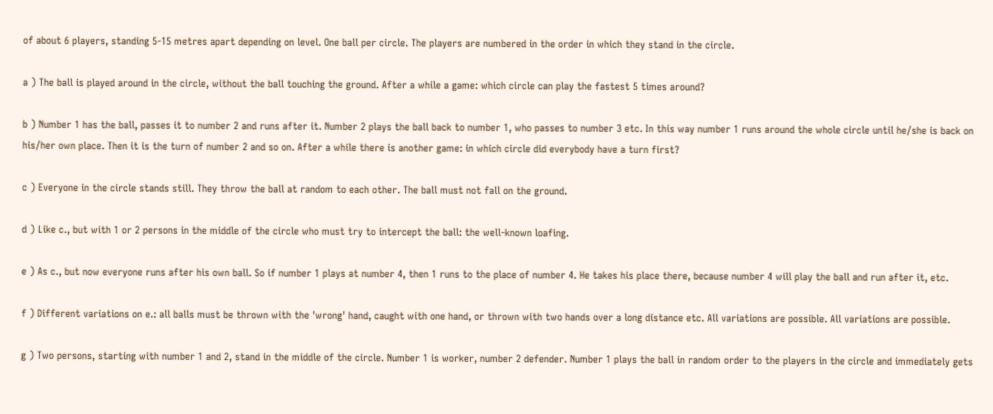of about 6 players, standing 5-15 metres apart depending on level. One ball per circle. The players are numbered in the order in which they stand in the circle.

a ) The ball is played around in the circle, without the ball touching the ground. After a while a game: which circle can play the fastest 5 times around?

b ) Number 1 has the ball, passes it to number 2 and runs after it. Number 2 plays the ball back to number 1, who passes to number 3 etc. In this way number 1 runs around the whole circle until he/she is back on his/her own place. Then it is the turn of number 2 and so on. After a while there is another game: in which circle did everybody have a turn first?

c ) Everyone in the circle stands still. They throw the ball at random to each other. The ball must not fall on the ground.

d ) Like c., but with 1 or 2 persons in the middle of the circle who must try to intercept the ball: the well-known loafing.

e ) As c., but now everyone runs after his own ball. So if number 1 plays at number 4, then 1 runs to the place of number 4. He takes his place there, because number 4 will play the ball and run after it, etc.

f ) Different variations on e.: all balls must be thrown with the 'wrong' hand, caught with one hand, or thrown with two hands over a long distance etc. All variations are possible. All variations are possible.

g ) Two persons, starting with number 1 and 2, stand in the middle of the circle. Number 1 is worker, number 2 defender. Number 1 plays the ball in random order to the players in the circle and immediately gets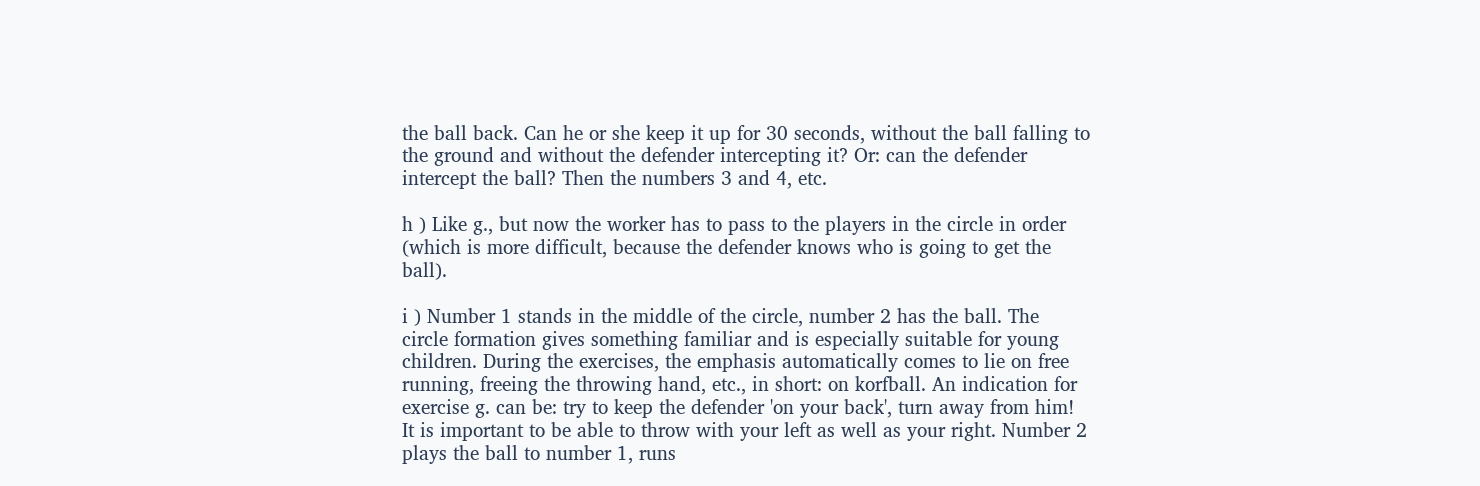the ball back. Can he or she keep it up for 30 seconds, without the ball falling to the ground and without the defender intercepting it? Or: can the defender intercept the ball? Then the numbers 3 and 4, etc.

h ) Like g., but now the worker has to pass to the players in the circle in order (which is more difficult, because the defender knows who is going to get the ball).

i ) Number 1 stands in the middle of the circle, number 2 has the ball. The circle formation gives something familiar and is especially suitable for young children. During the exercises, the emphasis automatically comes to lie on free running, freeing the throwing hand, etc., in short: on korfball. An indication for exercise g. can be: try to keep the defender 'on your back', turn away from him! It is important to be able to throw with your left as well as your right. Number 2 plays the ball to number 1, runs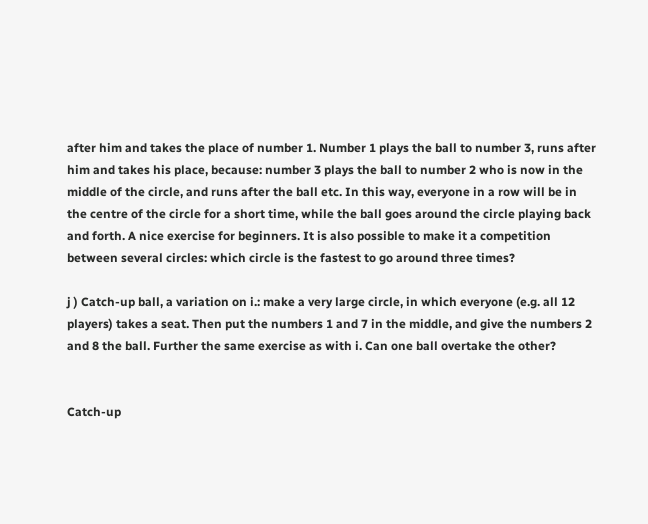after him and takes the place of number 1. Number 1 plays the ball to number 3, runs after him and takes his place, because: number 3 plays the ball to number 2 who is now in the middle of the circle, and runs after the ball etc. In this way, everyone in a row will be in the centre of the circle for a short time, while the ball goes around the circle playing back and forth. A nice exercise for beginners. It is also possible to make it a competition between several circles: which circle is the fastest to go around three times?

j ) Catch-up ball, a variation on i.: make a very large circle, in which everyone (e.g. all 12 players) takes a seat. Then put the numbers 1 and 7 in the middle, and give the numbers 2 and 8 the ball. Further the same exercise as with i. Can one ball overtake the other?


Catch-up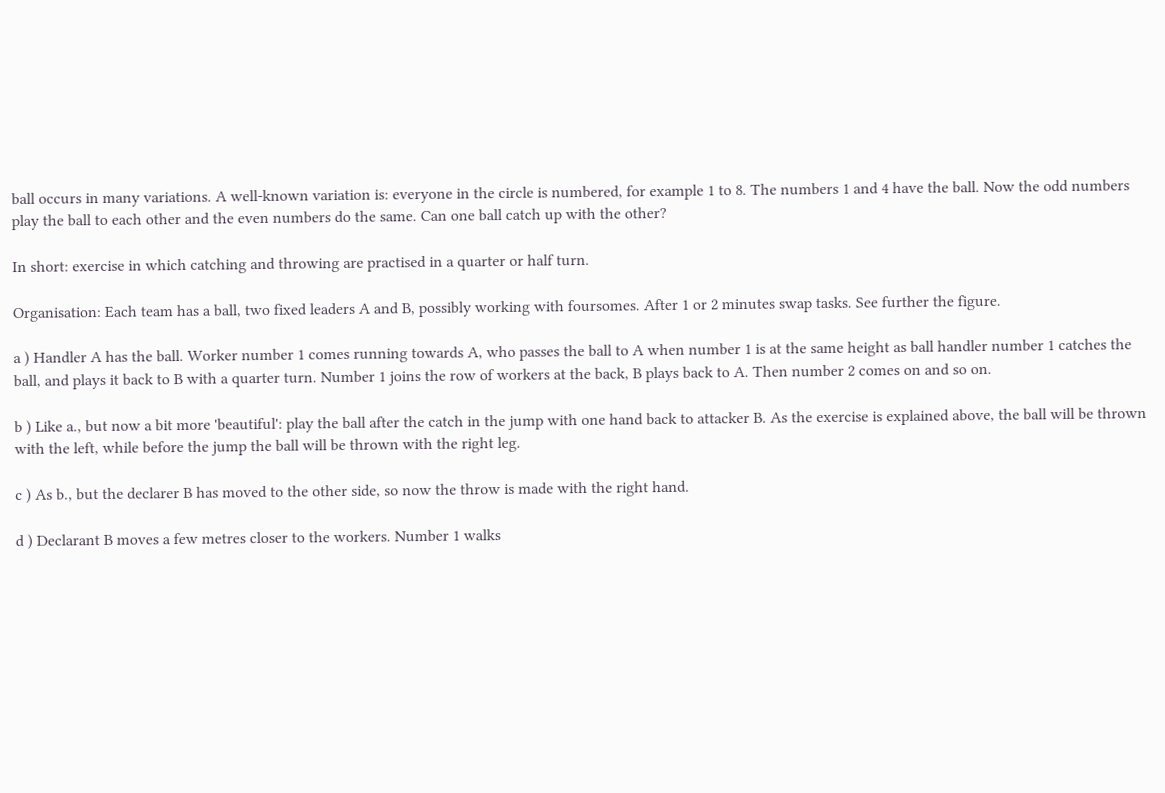ball occurs in many variations. A well-known variation is: everyone in the circle is numbered, for example 1 to 8. The numbers 1 and 4 have the ball. Now the odd numbers play the ball to each other and the even numbers do the same. Can one ball catch up with the other?

In short: exercise in which catching and throwing are practised in a quarter or half turn.

Organisation: Each team has a ball, two fixed leaders A and B, possibly working with foursomes. After 1 or 2 minutes swap tasks. See further the figure.

a ) Handler A has the ball. Worker number 1 comes running towards A, who passes the ball to A when number 1 is at the same height as ball handler number 1 catches the ball, and plays it back to B with a quarter turn. Number 1 joins the row of workers at the back, B plays back to A. Then number 2 comes on and so on.

b ) Like a., but now a bit more 'beautiful': play the ball after the catch in the jump with one hand back to attacker B. As the exercise is explained above, the ball will be thrown with the left, while before the jump the ball will be thrown with the right leg.

c ) As b., but the declarer B has moved to the other side, so now the throw is made with the right hand.

d ) Declarant B moves a few metres closer to the workers. Number 1 walks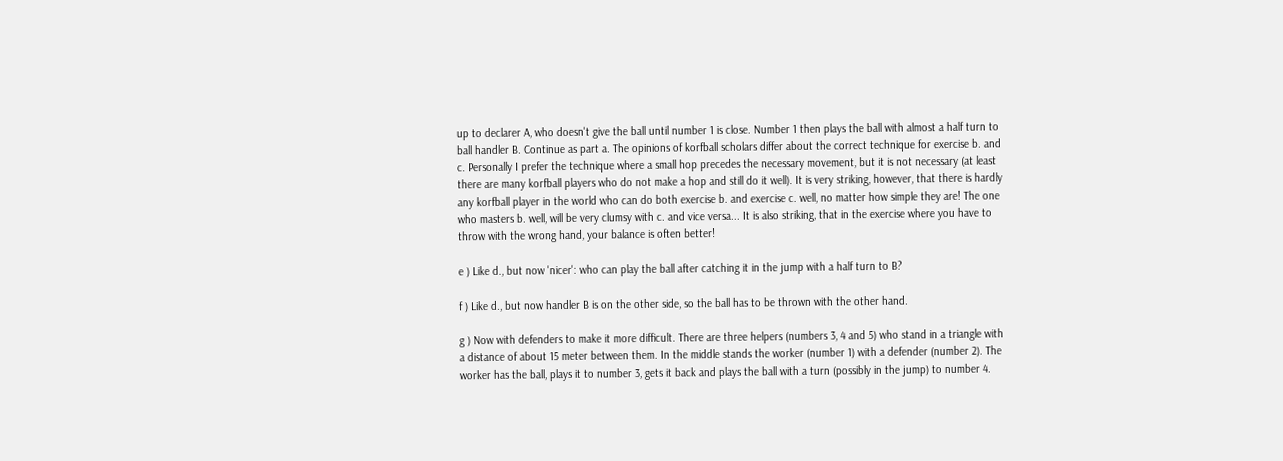up to declarer A, who doesn't give the ball until number 1 is close. Number 1 then plays the ball with almost a half turn to ball handler B. Continue as part a. The opinions of korfball scholars differ about the correct technique for exercise b. and c. Personally I prefer the technique where a small hop precedes the necessary movement, but it is not necessary (at least there are many korfball players who do not make a hop and still do it well). It is very striking, however, that there is hardly any korfball player in the world who can do both exercise b. and exercise c. well, no matter how simple they are! The one who masters b. well, will be very clumsy with c. and vice versa... It is also striking, that in the exercise where you have to throw with the wrong hand, your balance is often better!

e ) Like d., but now 'nicer': who can play the ball after catching it in the jump with a half turn to B?

f ) Like d., but now handler B is on the other side, so the ball has to be thrown with the other hand.

g ) Now with defenders to make it more difficult. There are three helpers (numbers 3, 4 and 5) who stand in a triangle with a distance of about 15 meter between them. In the middle stands the worker (number 1) with a defender (number 2). The worker has the ball, plays it to number 3, gets it back and plays the ball with a turn (possibly in the jump) to number 4.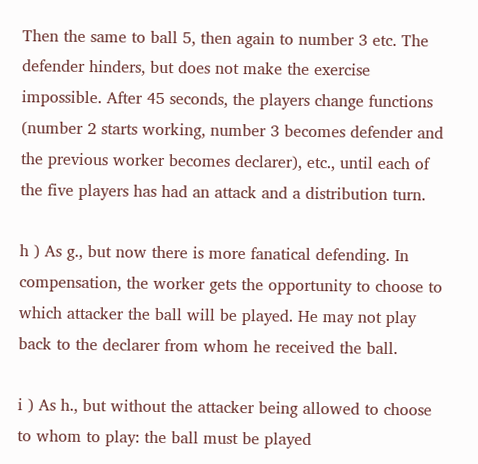Then the same to ball 5, then again to number 3 etc. The defender hinders, but does not make the exercise impossible. After 45 seconds, the players change functions (number 2 starts working, number 3 becomes defender and the previous worker becomes declarer), etc., until each of the five players has had an attack and a distribution turn.

h ) As g., but now there is more fanatical defending. In compensation, the worker gets the opportunity to choose to which attacker the ball will be played. He may not play back to the declarer from whom he received the ball.

i ) As h., but without the attacker being allowed to choose to whom to play: the ball must be played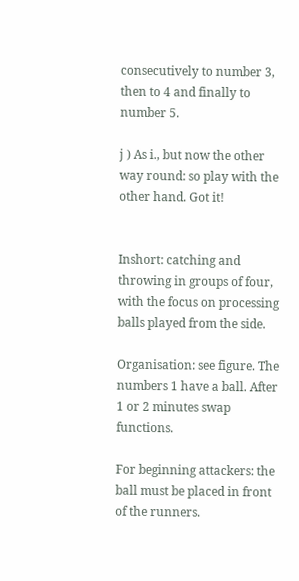consecutively to number 3, then to 4 and finally to number 5.

j ) As i., but now the other way round: so play with the other hand. Got it!


Inshort: catching and throwing in groups of four, with the focus on processing balls played from the side.

Organisation: see figure. The numbers 1 have a ball. After 1 or 2 minutes swap functions.

For beginning attackers: the ball must be placed in front of the runners.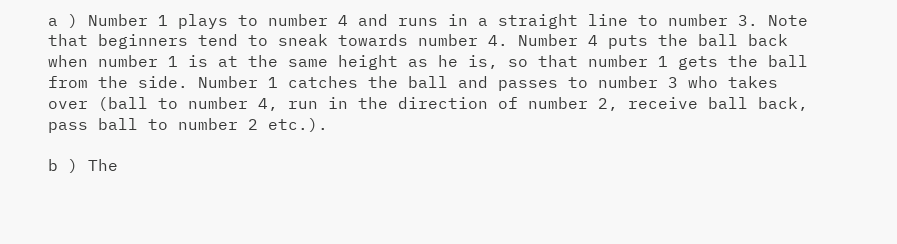a ) Number 1 plays to number 4 and runs in a straight line to number 3. Note that beginners tend to sneak towards number 4. Number 4 puts the ball back when number 1 is at the same height as he is, so that number 1 gets the ball from the side. Number 1 catches the ball and passes to number 3 who takes over (ball to number 4, run in the direction of number 2, receive ball back, pass ball to number 2 etc.).

b ) The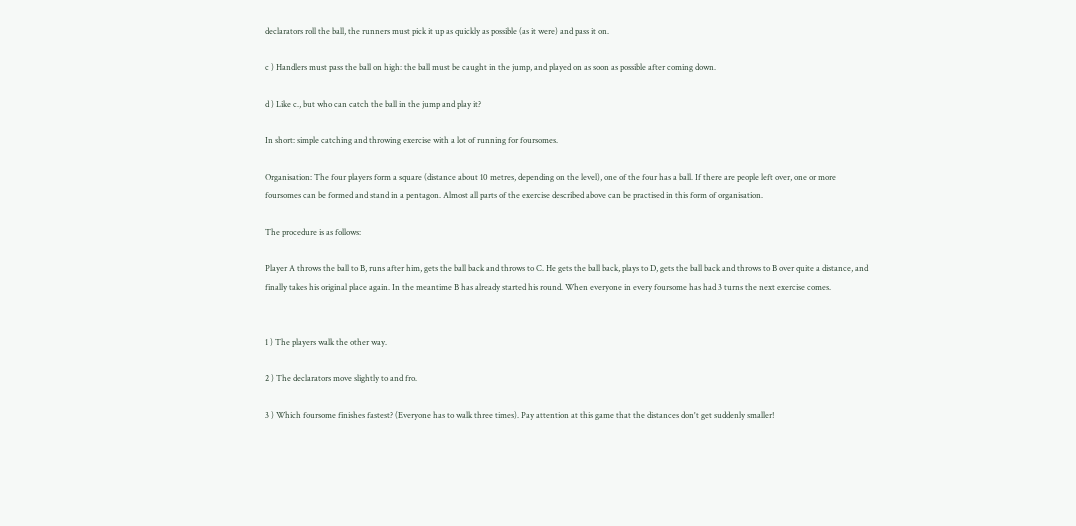declarators roll the ball, the runners must pick it up as quickly as possible (as it were) and pass it on.

c ) Handlers must pass the ball on high: the ball must be caught in the jump, and played on as soon as possible after coming down.

d ) Like c., but who can catch the ball in the jump and play it?

In short: simple catching and throwing exercise with a lot of running for foursomes.

Organisation: The four players form a square (distance about 10 metres, depending on the level), one of the four has a ball. If there are people left over, one or more foursomes can be formed and stand in a pentagon. Almost all parts of the exercise described above can be practised in this form of organisation.

The procedure is as follows:

Player A throws the ball to B, runs after him, gets the ball back and throws to C. He gets the ball back, plays to D, gets the ball back and throws to B over quite a distance, and finally takes his original place again. In the meantime B has already started his round. When everyone in every foursome has had 3 turns the next exercise comes.


1 ) The players walk the other way.

2 ) The declarators move slightly to and fro.

3 ) Which foursome finishes fastest? (Everyone has to walk three times). Pay attention at this game that the distances don't get suddenly smaller!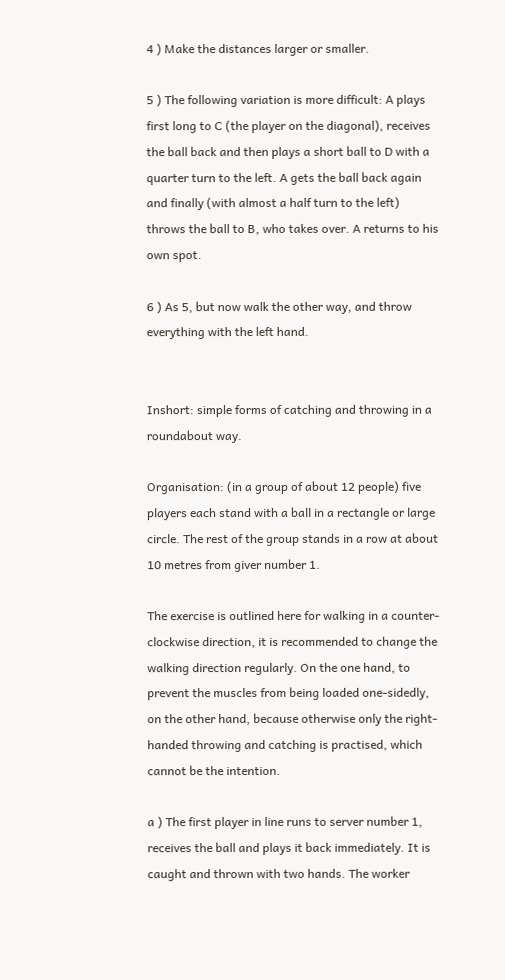4 ) Make the distances larger or smaller.

5 ) The following variation is more difficult: A plays first long to C (the player on the diagonal), receives the ball back and then plays a short ball to D with a quarter turn to the left. A gets the ball back again and finally (with almost a half turn to the left) throws the ball to B, who takes over. A returns to his own spot.

6 ) As 5, but now walk the other way, and throw everything with the left hand.


Inshort: simple forms of catching and throwing in a roundabout way.

Organisation: (in a group of about 12 people) five players each stand with a ball in a rectangle or large circle. The rest of the group stands in a row at about 10 metres from giver number 1.

The exercise is outlined here for walking in a counter-clockwise direction, it is recommended to change the walking direction regularly. On the one hand, to prevent the muscles from being loaded one-sidedly, on the other hand, because otherwise only the right-handed throwing and catching is practised, which cannot be the intention.

a ) The first player in line runs to server number 1, receives the ball and plays it back immediately. It is caught and thrown with two hands. The worker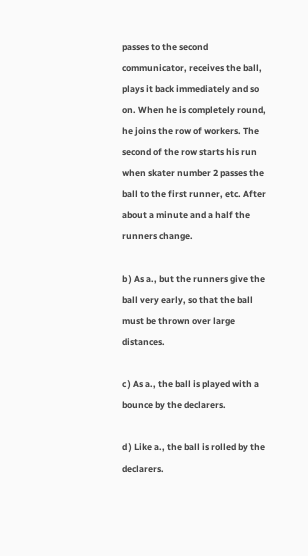passes to the second communicator, receives the ball, plays it back immediately and so on. When he is completely round, he joins the row of workers. The second of the row starts his run when skater number 2 passes the ball to the first runner, etc. After about a minute and a half the runners change.

b ) As a., but the runners give the ball very early, so that the ball must be thrown over large distances.

c ) As a., the ball is played with a bounce by the declarers.

d ) Like a., the ball is rolled by the declarers.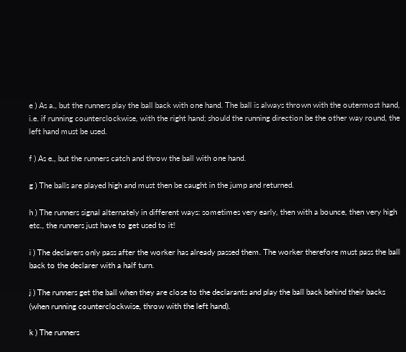e ) As a., but the runners play the ball back with one hand. The ball is always thrown with the outermost hand, i.e. if running counterclockwise, with the right hand; should the running direction be the other way round, the left hand must be used.

f ) As e., but the runners catch and throw the ball with one hand.

g ) The balls are played high and must then be caught in the jump and returned.

h ) The runners signal alternately in different ways: sometimes very early, then with a bounce, then very high etc., the runners just have to get used to it!

i ) The declarers only pass after the worker has already passed them. The worker therefore must pass the ball back to the declarer with a half turn.

j ) The runners get the ball when they are close to the declarants and play the ball back behind their backs (when running counterclockwise, throw with the left hand).

k ) The runners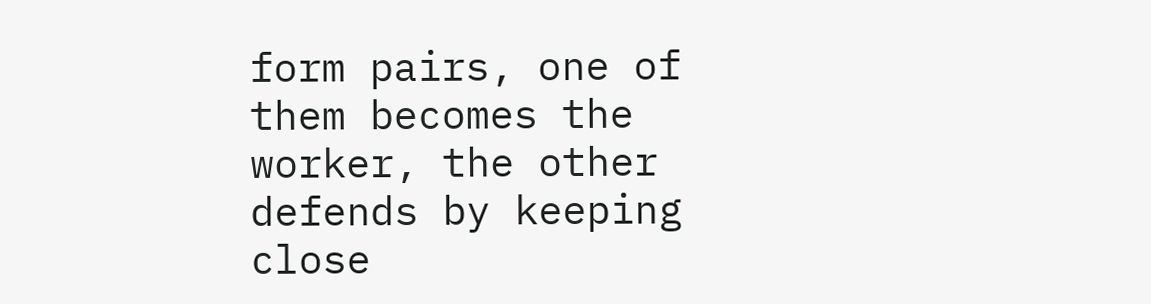form pairs, one of them becomes the worker, the other defends by keeping close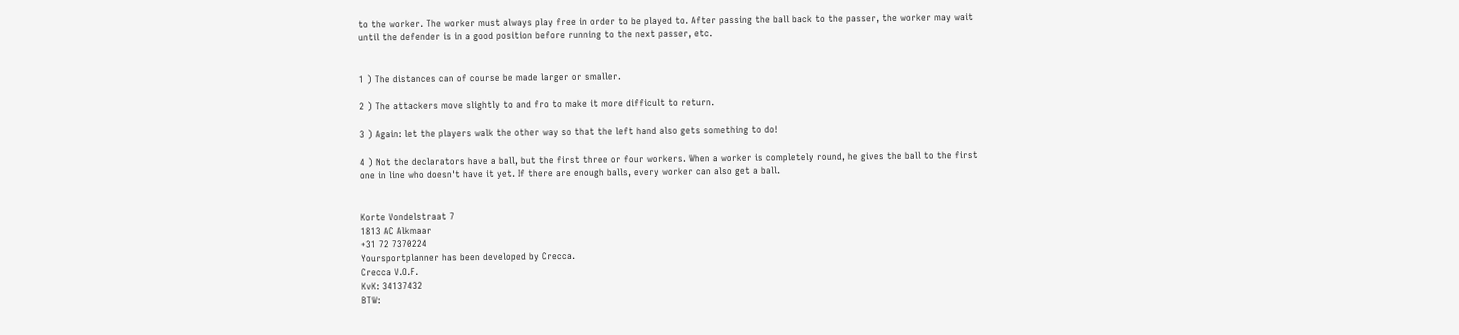to the worker. The worker must always play free in order to be played to. After passing the ball back to the passer, the worker may wait until the defender is in a good position before running to the next passer, etc.


1 ) The distances can of course be made larger or smaller.

2 ) The attackers move slightly to and fro to make it more difficult to return.

3 ) Again: let the players walk the other way so that the left hand also gets something to do!

4 ) Not the declarators have a ball, but the first three or four workers. When a worker is completely round, he gives the ball to the first one in line who doesn't have it yet. If there are enough balls, every worker can also get a ball.


Korte Vondelstraat 7
1813 AC Alkmaar
+31 72 7370224
Yoursportplanner has been developed by Crecca.
Crecca V.O.F.
KvK: 34137432
BTW: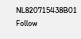NL820715438B01
Follow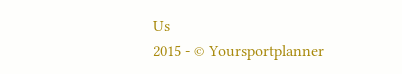Us
2015 - © Yoursportplanner